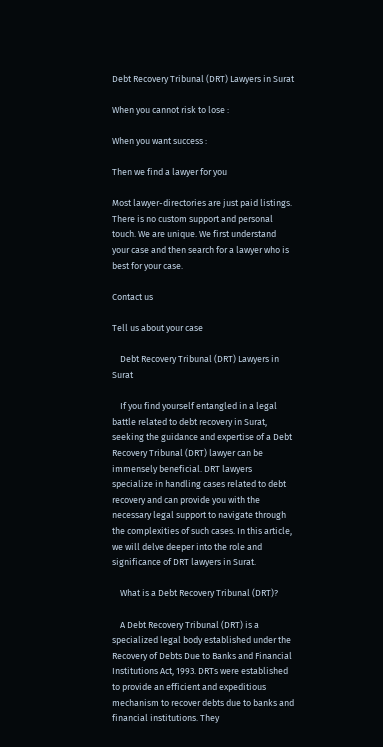Debt Recovery Tribunal (DRT) Lawyers in Surat

When you cannot risk to lose :

When you want success :

Then we find a lawyer for you

Most lawyer-directories are just paid listings. There is no custom support and personal touch. We are unique. We first understand your case and then search for a lawyer who is best for your case.

Contact us

Tell us about your case

    Debt Recovery Tribunal (DRT) Lawyers in Surat

    If you find yourself entangled in a legal battle related to debt recovery in Surat, seeking the guidance and expertise of a Debt Recovery Tribunal (DRT) lawyer can be immensely beneficial. DRT lawyers specialize in handling cases related to debt recovery and can provide you with the necessary legal support to navigate through the complexities of such cases. In this article, we will delve deeper into the role and significance of DRT lawyers in Surat.

    What is a Debt Recovery Tribunal (DRT)?

    A Debt Recovery Tribunal (DRT) is a specialized legal body established under the Recovery of Debts Due to Banks and Financial Institutions Act, 1993. DRTs were established to provide an efficient and expeditious mechanism to recover debts due to banks and financial institutions. They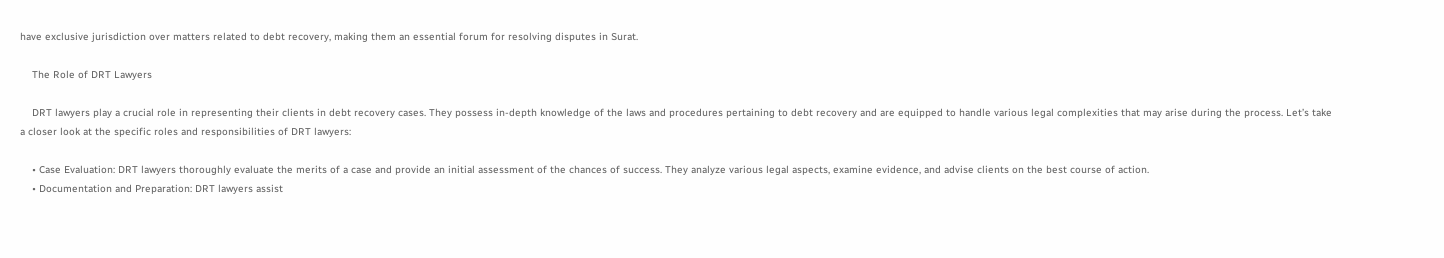have exclusive jurisdiction over matters related to debt recovery, making them an essential forum for resolving disputes in Surat.

    The Role of DRT Lawyers

    DRT lawyers play a crucial role in representing their clients in debt recovery cases. They possess in-depth knowledge of the laws and procedures pertaining to debt recovery and are equipped to handle various legal complexities that may arise during the process. Let’s take a closer look at the specific roles and responsibilities of DRT lawyers:

    • Case Evaluation: DRT lawyers thoroughly evaluate the merits of a case and provide an initial assessment of the chances of success. They analyze various legal aspects, examine evidence, and advise clients on the best course of action.
    • Documentation and Preparation: DRT lawyers assist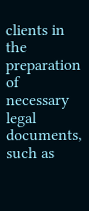clients in the preparation of necessary legal documents, such as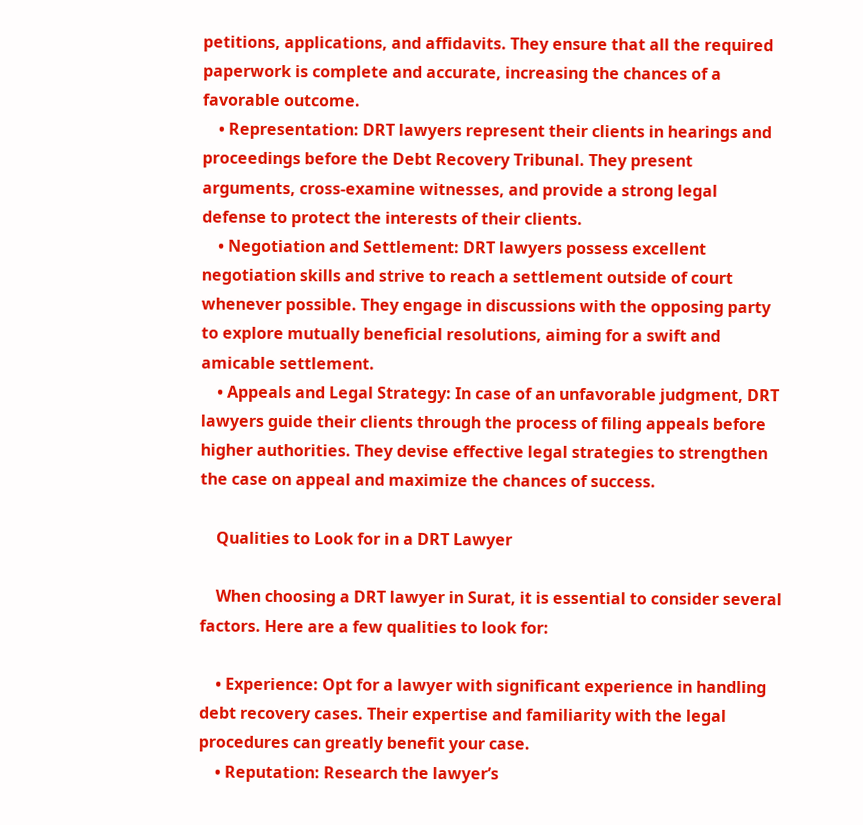petitions, applications, and affidavits. They ensure that all the required paperwork is complete and accurate, increasing the chances of a favorable outcome.
    • Representation: DRT lawyers represent their clients in hearings and proceedings before the Debt Recovery Tribunal. They present arguments, cross-examine witnesses, and provide a strong legal defense to protect the interests of their clients.
    • Negotiation and Settlement: DRT lawyers possess excellent negotiation skills and strive to reach a settlement outside of court whenever possible. They engage in discussions with the opposing party to explore mutually beneficial resolutions, aiming for a swift and amicable settlement.
    • Appeals and Legal Strategy: In case of an unfavorable judgment, DRT lawyers guide their clients through the process of filing appeals before higher authorities. They devise effective legal strategies to strengthen the case on appeal and maximize the chances of success.

    Qualities to Look for in a DRT Lawyer

    When choosing a DRT lawyer in Surat, it is essential to consider several factors. Here are a few qualities to look for:

    • Experience: Opt for a lawyer with significant experience in handling debt recovery cases. Their expertise and familiarity with the legal procedures can greatly benefit your case.
    • Reputation: Research the lawyer’s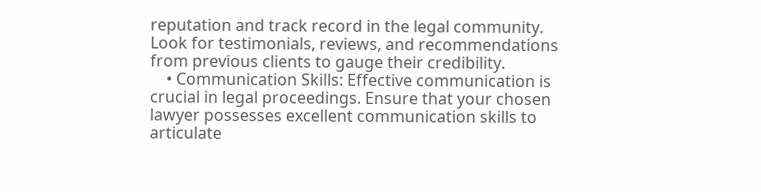reputation and track record in the legal community. Look for testimonials, reviews, and recommendations from previous clients to gauge their credibility.
    • Communication Skills: Effective communication is crucial in legal proceedings. Ensure that your chosen lawyer possesses excellent communication skills to articulate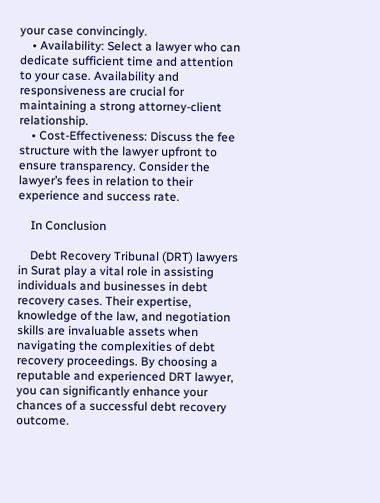your case convincingly.
    • Availability: Select a lawyer who can dedicate sufficient time and attention to your case. Availability and responsiveness are crucial for maintaining a strong attorney-client relationship.
    • Cost-Effectiveness: Discuss the fee structure with the lawyer upfront to ensure transparency. Consider the lawyer’s fees in relation to their experience and success rate.

    In Conclusion

    Debt Recovery Tribunal (DRT) lawyers in Surat play a vital role in assisting individuals and businesses in debt recovery cases. Their expertise, knowledge of the law, and negotiation skills are invaluable assets when navigating the complexities of debt recovery proceedings. By choosing a reputable and experienced DRT lawyer, you can significantly enhance your chances of a successful debt recovery outcome.